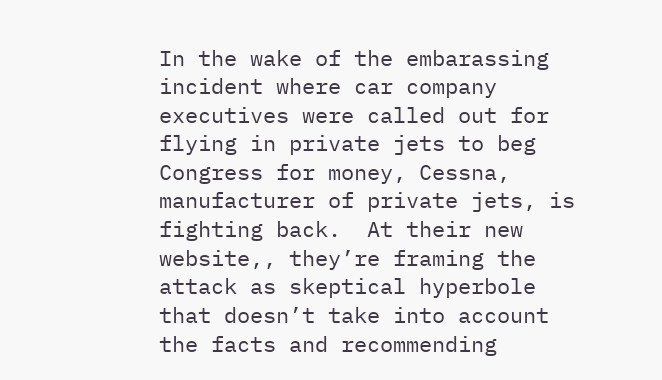In the wake of the embarassing incident where car company executives were called out for flying in private jets to beg Congress for money, Cessna, manufacturer of private jets, is fighting back.  At their new website,, they’re framing the attack as skeptical hyperbole that doesn’t take into account the facts and recommending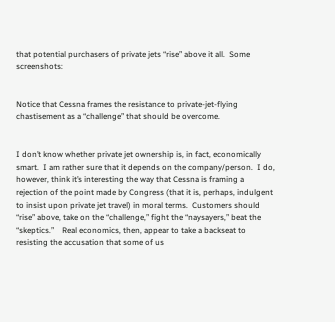that potential purchasers of private jets “rise” above it all.  Some screenshots:


Notice that Cessna frames the resistance to private-jet-flying chastisement as a “challenge” that should be overcome.


I don’t know whether private jet ownership is, in fact, economically smart.  I am rather sure that it depends on the company/person.  I do, however, think it’s interesting the way that Cessna is framing a rejection of the point made by Congress (that it is, perhaps, indulgent to insist upon private jet travel) in moral terms.  Customers should “rise” above, take on the “challenge,” fight the “naysayers,” beat the “skeptics.”    Real economics, then, appear to take a backseat to resisting the accusation that some of us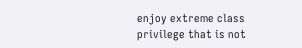enjoy extreme class privilege that is not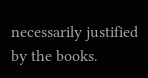necessarily justified by the books.